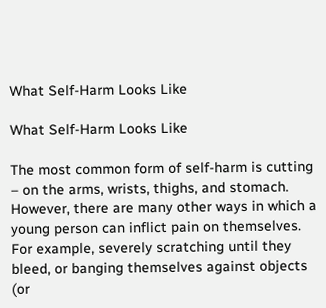What Self-Harm Looks Like

What Self-Harm Looks Like

The most common form of self-harm is cutting – on the arms, wrists, thighs, and stomach. However, there are many other ways in which a young person can inflict pain on themselves. For example, severely scratching until they bleed, or banging themselves against objects (or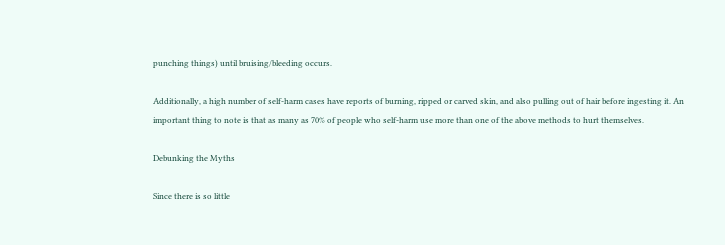punching things) until bruising/bleeding occurs.

Additionally, a high number of self-harm cases have reports of burning, ripped or carved skin, and also pulling out of hair before ingesting it. An important thing to note is that as many as 70% of people who self-harm use more than one of the above methods to hurt themselves.

Debunking the Myths

Since there is so little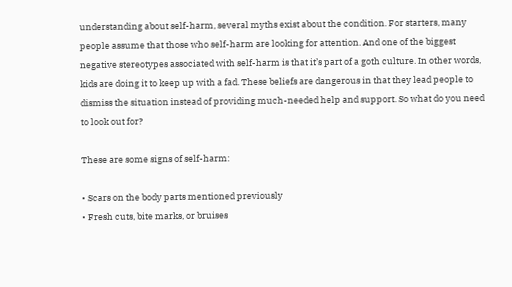understanding about self-harm, several myths exist about the condition. For starters, many people assume that those who self-harm are looking for attention. And one of the biggest negative stereotypes associated with self-harm is that it’s part of a goth culture. In other words, kids are doing it to keep up with a fad. These beliefs are dangerous in that they lead people to dismiss the situation instead of providing much-needed help and support. So what do you need to look out for?

These are some signs of self-harm:

• Scars on the body parts mentioned previously
• Fresh cuts, bite marks, or bruises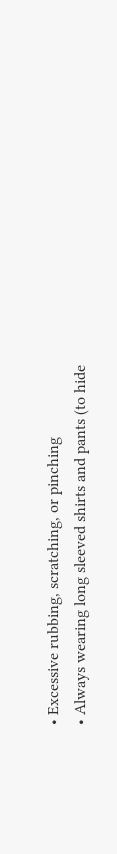• Excessive rubbing, scratching, or pinching
• Always wearing long sleeved shirts and pants (to hide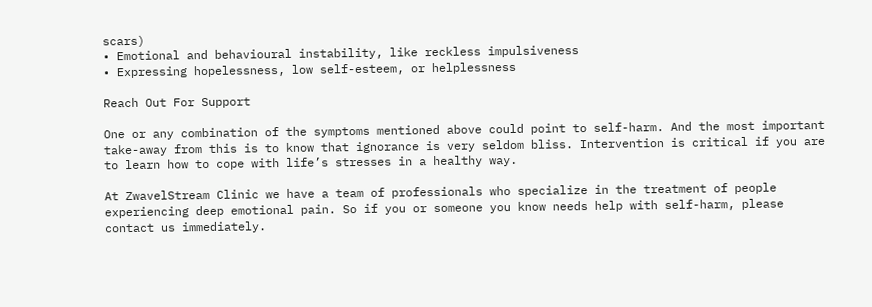scars)
• Emotional and behavioural instability, like reckless impulsiveness
• Expressing hopelessness, low self-esteem, or helplessness

Reach Out For Support

One or any combination of the symptoms mentioned above could point to self-harm. And the most important take-away from this is to know that ignorance is very seldom bliss. Intervention is critical if you are to learn how to cope with life’s stresses in a healthy way.

At ZwavelStream Clinic we have a team of professionals who specialize in the treatment of people experiencing deep emotional pain. So if you or someone you know needs help with self-harm, please contact us immediately.